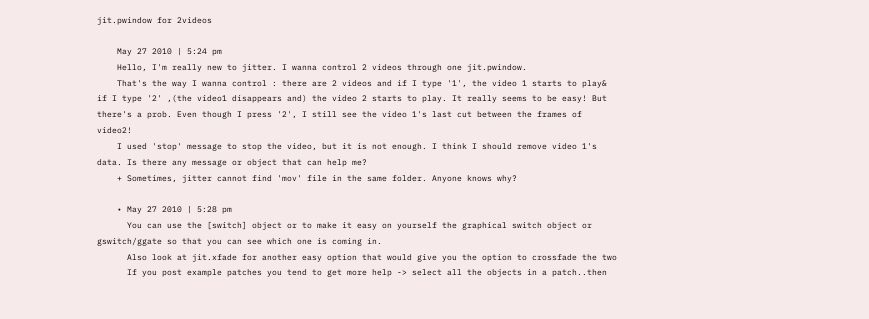jit.pwindow for 2videos

    May 27 2010 | 5:24 pm
    Hello, I'm really new to jitter. I wanna control 2 videos through one jit.pwindow.
    That's the way I wanna control : there are 2 videos and if I type '1', the video 1 starts to play& if I type '2' ,(the video1 disappears and) the video 2 starts to play. It really seems to be easy! But there's a prob. Even though I press '2', I still see the video 1's last cut between the frames of video2!
    I used 'stop' message to stop the video, but it is not enough. I think I should remove video 1's data. Is there any message or object that can help me?
    + Sometimes, jitter cannot find 'mov' file in the same folder. Anyone knows why?

    • May 27 2010 | 5:28 pm
      You can use the [switch] object or to make it easy on yourself the graphical switch object or gswitch/ggate so that you can see which one is coming in.
      Also look at jit.xfade for another easy option that would give you the option to crossfade the two
      If you post example patches you tend to get more help -> select all the objects in a patch..then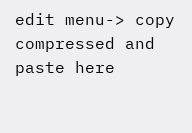edit menu-> copy compressed and paste here